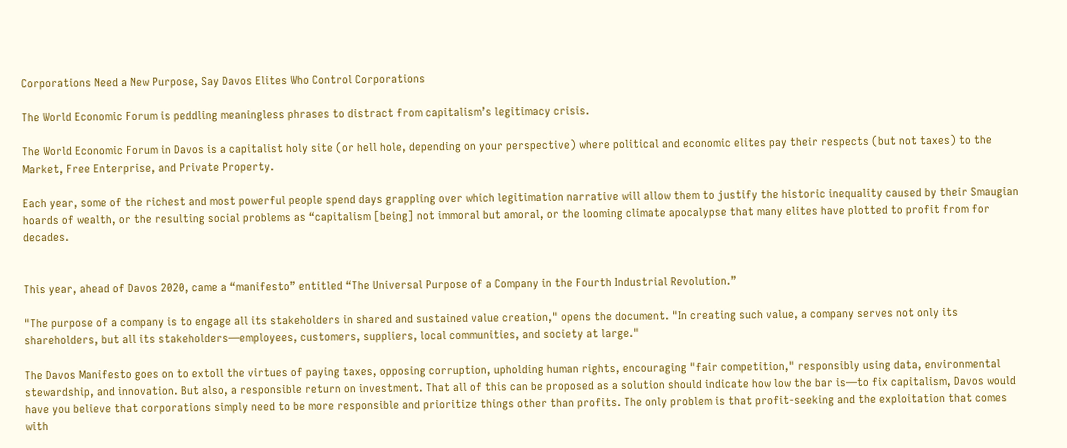Corporations Need a New Purpose, Say Davos Elites Who Control Corporations

The World Economic Forum is peddling meaningless phrases to distract from capitalism’s legitimacy crisis.

The World Economic Forum in Davos is a capitalist holy site (or hell hole, depending on your perspective) where political and economic elites pay their respects (but not taxes) to the Market, Free Enterprise, and Private Property.

Each year, some of the richest and most powerful people spend days grappling over which legitimation narrative will allow them to justify the historic inequality caused by their Smaugian hoards of wealth, or the resulting social problems as “capitalism [being] not immoral but amoral, or the looming climate apocalypse that many elites have plotted to profit from for decades.


This year, ahead of Davos 2020, came a “manifesto” entitled “The Universal Purpose of a Company in the Fourth Industrial Revolution.”

"The purpose of a company is to engage all its stakeholders in shared and sustained value creation," opens the document. "In creating such value, a company serves not only its shareholders, but all its stakeholders—employees, customers, suppliers, local communities, and society at large."

The Davos Manifesto goes on to extoll the virtues of paying taxes, opposing corruption, upholding human rights, encouraging "fair competition," responsibly using data, environmental stewardship, and innovation. But also, a responsible return on investment. That all of this can be proposed as a solution should indicate how low the bar is—to fix capitalism, Davos would have you believe that corporations simply need to be more responsible and prioritize things other than profits. The only problem is that profit-seeking and the exploitation that comes with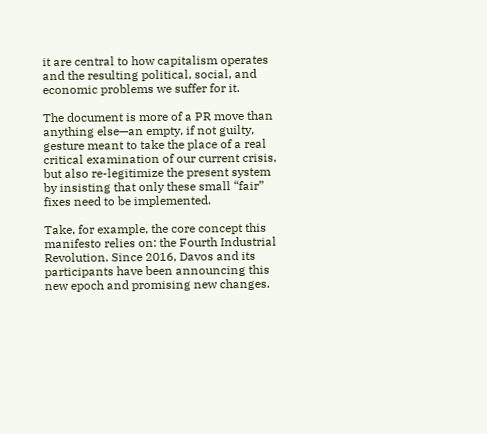it are central to how capitalism operates and the resulting political, social, and economic problems we suffer for it.

The document is more of a PR move than anything else—an empty, if not guilty, gesture meant to take the place of a real critical examination of our current crisis, but also re-legitimize the present system by insisting that only these small “fair” fixes need to be implemented.

Take, for example, the core concept this manifesto relies on: the Fourth Industrial Revolution. Since 2016, Davos and its participants have been announcing this new epoch and promising new changes.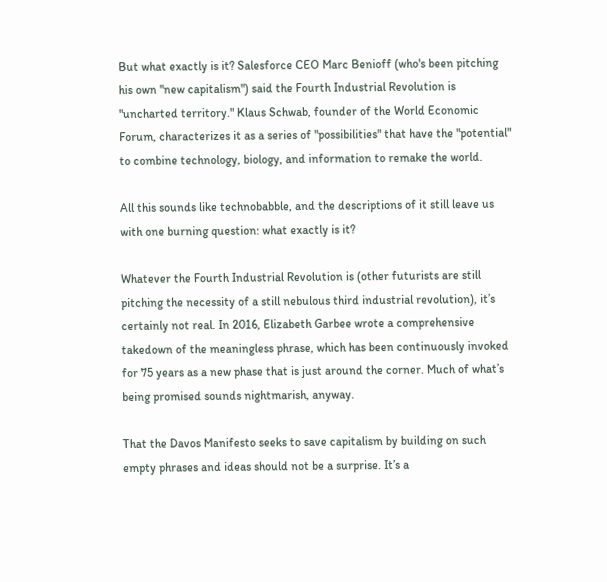But what exactly is it? Salesforce CEO Marc Benioff (who's been pitching his own "new capitalism") said the Fourth Industrial Revolution is "uncharted territory." Klaus Schwab, founder of the World Economic Forum, characterizes it as a series of "possibilities" that have the "potential" to combine technology, biology, and information to remake the world.

All this sounds like technobabble, and the descriptions of it still leave us with one burning question: what exactly is it?

Whatever the Fourth Industrial Revolution is (other futurists are still pitching the necessity of a still nebulous third industrial revolution), it’s certainly not real. In 2016, Elizabeth Garbee wrote a comprehensive takedown of the meaningless phrase, which has been continuously invoked for 75 years as a new phase that is just around the corner. Much of what’s being promised sounds nightmarish, anyway.

That the Davos Manifesto seeks to save capitalism by building on such empty phrases and ideas should not be a surprise. It’s a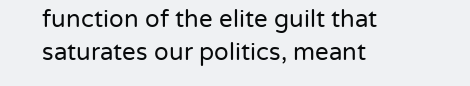function of the elite guilt that saturates our politics, meant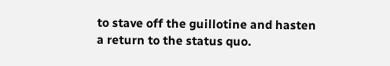to stave off the guillotine and hasten a return to the status quo.